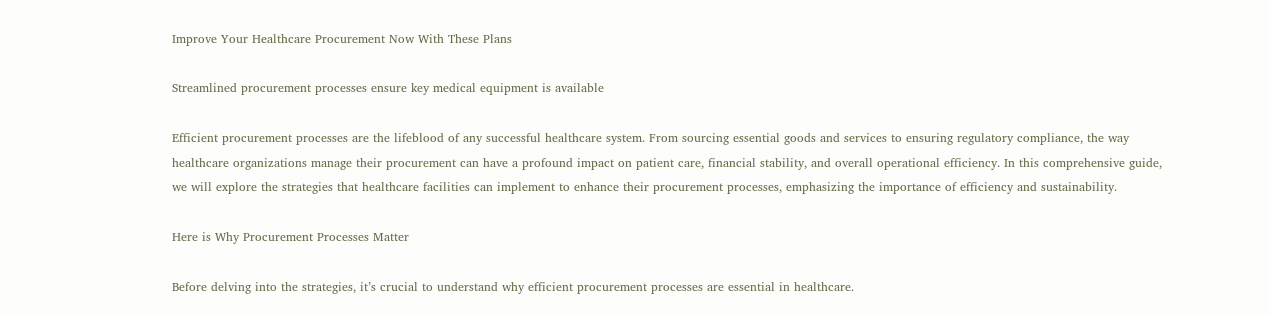Improve Your Healthcare Procurement Now With These Plans

Streamlined procurement processes ensure key medical equipment is available

Efficient procurement processes are the lifeblood of any successful healthcare system. From sourcing essential goods and services to ensuring regulatory compliance, the way healthcare organizations manage their procurement can have a profound impact on patient care, financial stability, and overall operational efficiency. In this comprehensive guide, we will explore the strategies that healthcare facilities can implement to enhance their procurement processes, emphasizing the importance of efficiency and sustainability.

Here is Why Procurement Processes Matter

Before delving into the strategies, it’s crucial to understand why efficient procurement processes are essential in healthcare.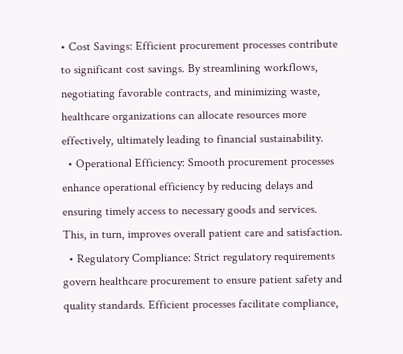• Cost Savings: Efficient procurement processes contribute to significant cost savings. By streamlining workflows, negotiating favorable contracts, and minimizing waste, healthcare organizations can allocate resources more effectively, ultimately leading to financial sustainability.
  • Operational Efficiency: Smooth procurement processes enhance operational efficiency by reducing delays and ensuring timely access to necessary goods and services. This, in turn, improves overall patient care and satisfaction.
  • Regulatory Compliance: Strict regulatory requirements govern healthcare procurement to ensure patient safety and quality standards. Efficient processes facilitate compliance,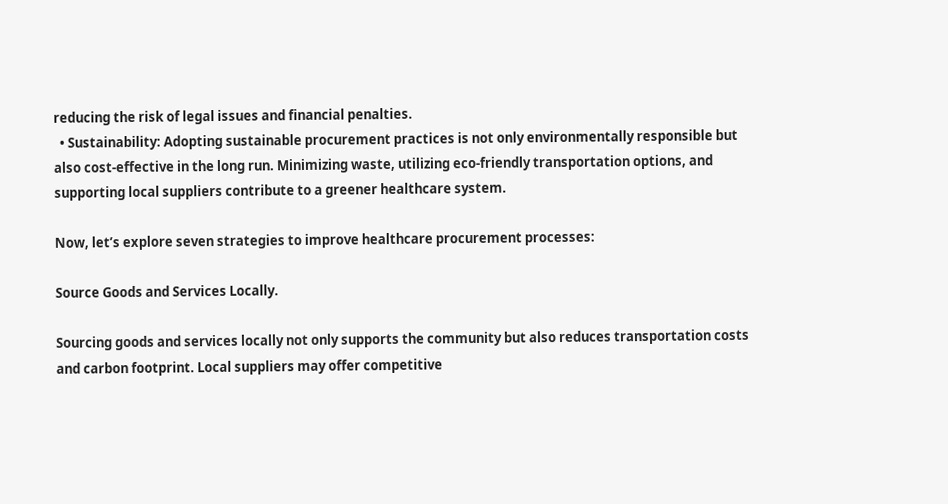reducing the risk of legal issues and financial penalties.
  • Sustainability: Adopting sustainable procurement practices is not only environmentally responsible but also cost-effective in the long run. Minimizing waste, utilizing eco-friendly transportation options, and supporting local suppliers contribute to a greener healthcare system.

Now, let’s explore seven strategies to improve healthcare procurement processes:

Source Goods and Services Locally.

Sourcing goods and services locally not only supports the community but also reduces transportation costs and carbon footprint. Local suppliers may offer competitive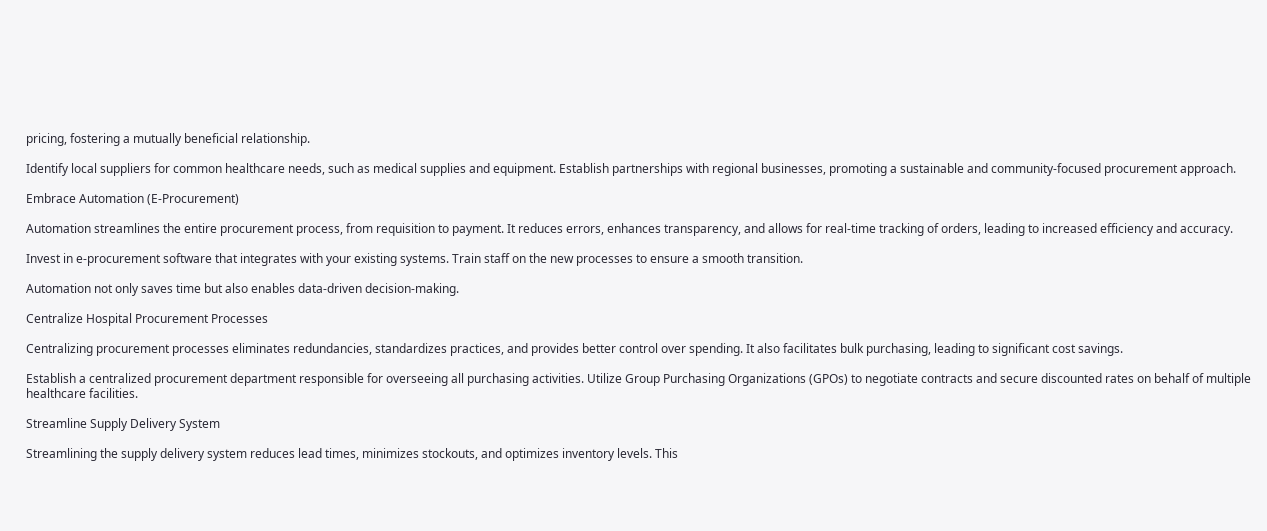pricing, fostering a mutually beneficial relationship.

Identify local suppliers for common healthcare needs, such as medical supplies and equipment. Establish partnerships with regional businesses, promoting a sustainable and community-focused procurement approach.

Embrace Automation (E-Procurement)

Automation streamlines the entire procurement process, from requisition to payment. It reduces errors, enhances transparency, and allows for real-time tracking of orders, leading to increased efficiency and accuracy.

Invest in e-procurement software that integrates with your existing systems. Train staff on the new processes to ensure a smooth transition.

Automation not only saves time but also enables data-driven decision-making.

Centralize Hospital Procurement Processes

Centralizing procurement processes eliminates redundancies, standardizes practices, and provides better control over spending. It also facilitates bulk purchasing, leading to significant cost savings.

Establish a centralized procurement department responsible for overseeing all purchasing activities. Utilize Group Purchasing Organizations (GPOs) to negotiate contracts and secure discounted rates on behalf of multiple healthcare facilities.

Streamline Supply Delivery System

Streamlining the supply delivery system reduces lead times, minimizes stockouts, and optimizes inventory levels. This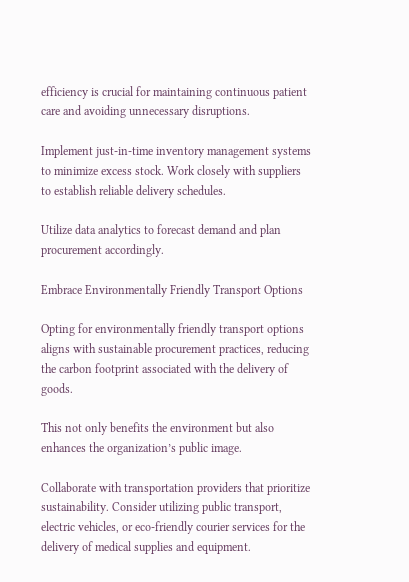efficiency is crucial for maintaining continuous patient care and avoiding unnecessary disruptions.

Implement just-in-time inventory management systems to minimize excess stock. Work closely with suppliers to establish reliable delivery schedules.

Utilize data analytics to forecast demand and plan procurement accordingly.

Embrace Environmentally Friendly Transport Options

Opting for environmentally friendly transport options aligns with sustainable procurement practices, reducing the carbon footprint associated with the delivery of goods.

This not only benefits the environment but also enhances the organization’s public image.

Collaborate with transportation providers that prioritize sustainability. Consider utilizing public transport, electric vehicles, or eco-friendly courier services for the delivery of medical supplies and equipment.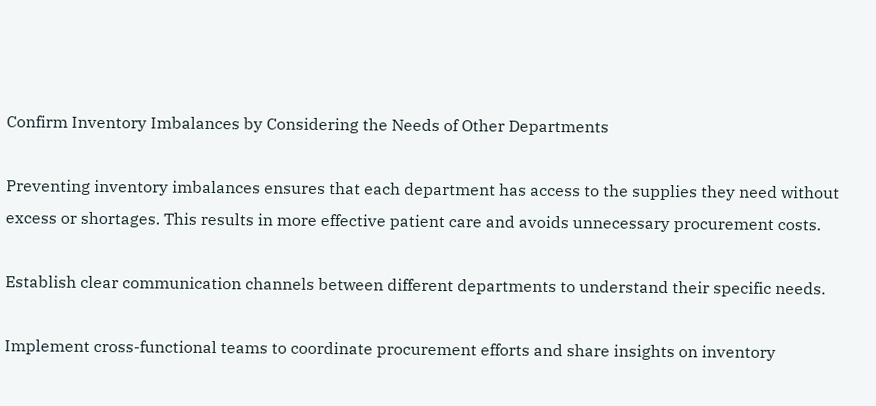Confirm Inventory Imbalances by Considering the Needs of Other Departments

Preventing inventory imbalances ensures that each department has access to the supplies they need without excess or shortages. This results in more effective patient care and avoids unnecessary procurement costs.

Establish clear communication channels between different departments to understand their specific needs.

Implement cross-functional teams to coordinate procurement efforts and share insights on inventory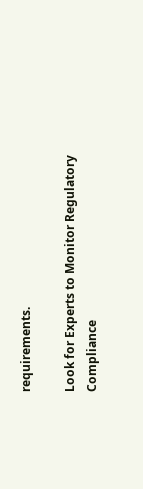requirements.

Look for Experts to Monitor Regulatory Compliance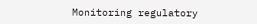Monitoring regulatory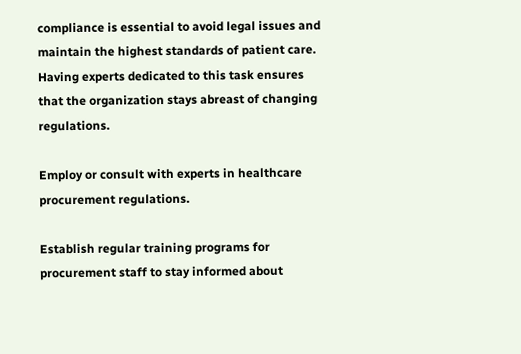compliance is essential to avoid legal issues and maintain the highest standards of patient care. Having experts dedicated to this task ensures that the organization stays abreast of changing regulations.

Employ or consult with experts in healthcare procurement regulations.

Establish regular training programs for procurement staff to stay informed about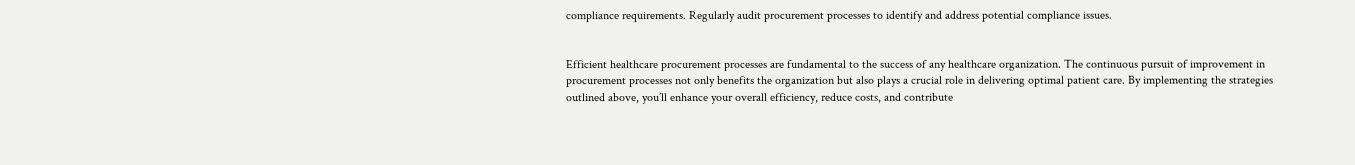compliance requirements. Regularly audit procurement processes to identify and address potential compliance issues.


Efficient healthcare procurement processes are fundamental to the success of any healthcare organization. The continuous pursuit of improvement in procurement processes not only benefits the organization but also plays a crucial role in delivering optimal patient care. By implementing the strategies outlined above, you’ll enhance your overall efficiency, reduce costs, and contribute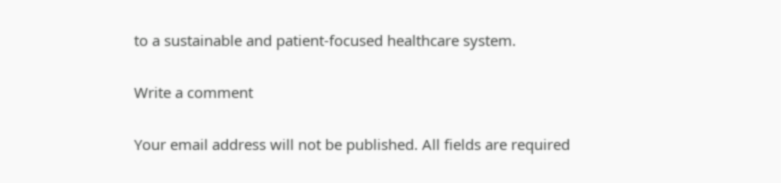to a sustainable and patient-focused healthcare system.

Write a comment

Your email address will not be published. All fields are required